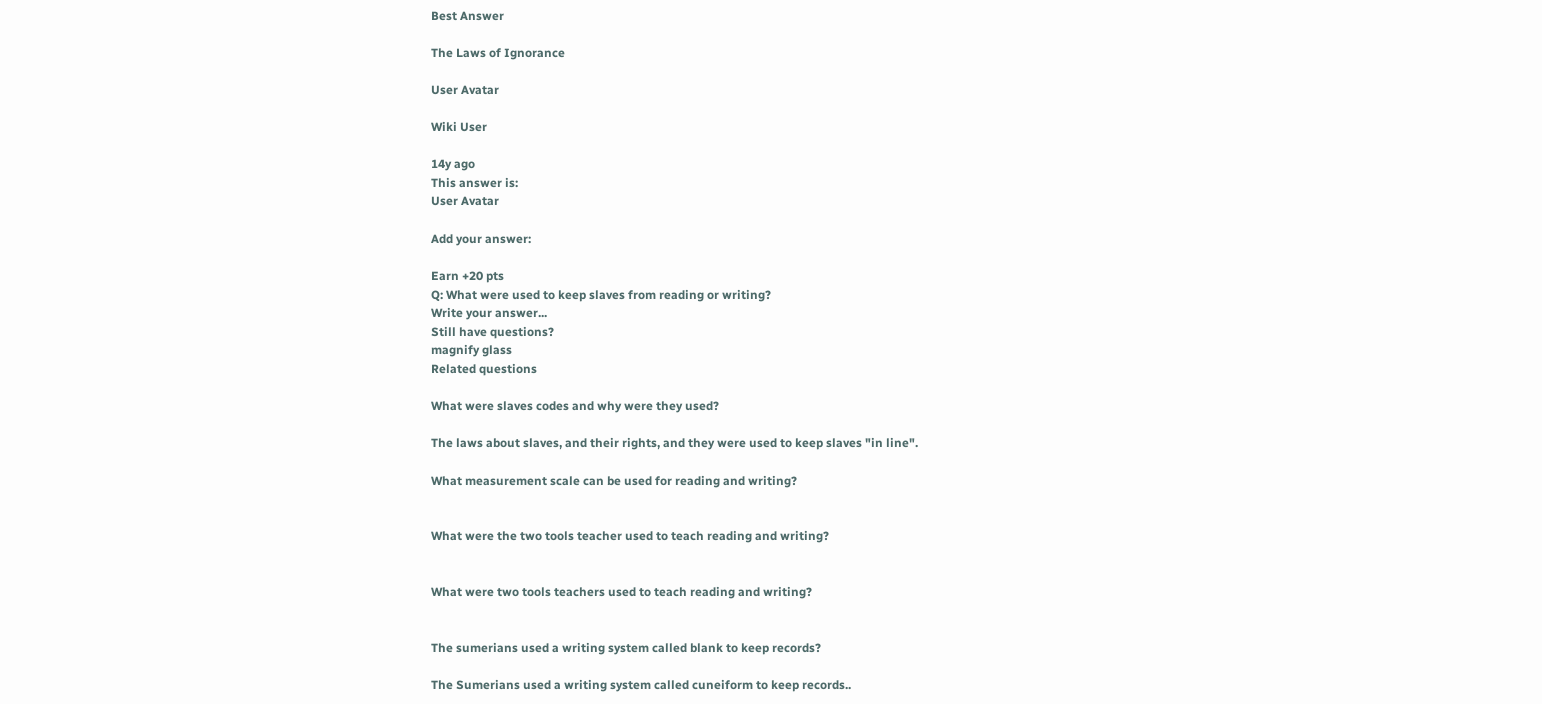Best Answer

The Laws of Ignorance

User Avatar

Wiki User

14y ago
This answer is:
User Avatar

Add your answer:

Earn +20 pts
Q: What were used to keep slaves from reading or writing?
Write your answer...
Still have questions?
magnify glass
Related questions

What were slaves codes and why were they used?

The laws about slaves, and their rights, and they were used to keep slaves "in line".

What measurement scale can be used for reading and writing?


What were the two tools teacher used to teach reading and writing?


What were two tools teachers used to teach reading and writing?


The sumerians used a writing system called blank to keep records?

The Sumerians used a writing system called cuneiform to keep records..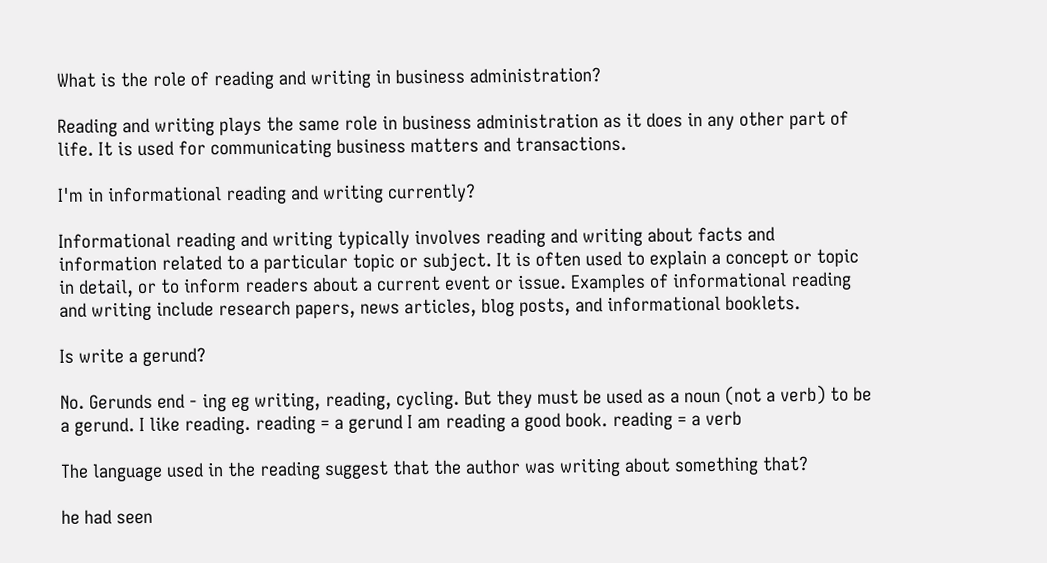What is the role of reading and writing in business administration?

Reading and writing plays the same role in business administration as it does in any other part of life. It is used for communicating business matters and transactions.

I'm in informational reading and writing currently?

Informational reading and writing typically involves reading and writing about facts and information related to a particular topic or subject. It is often used to explain a concept or topic in detail, or to inform readers about a current event or issue. Examples of informational reading and writing include research papers, news articles, blog posts, and informational booklets.

Is write a gerund?

No. Gerunds end - ing eg writing, reading, cycling. But they must be used as a noun (not a verb) to be a gerund. I like reading. reading = a gerund I am reading a good book. reading = a verb

The language used in the reading suggest that the author was writing about something that?

he had seen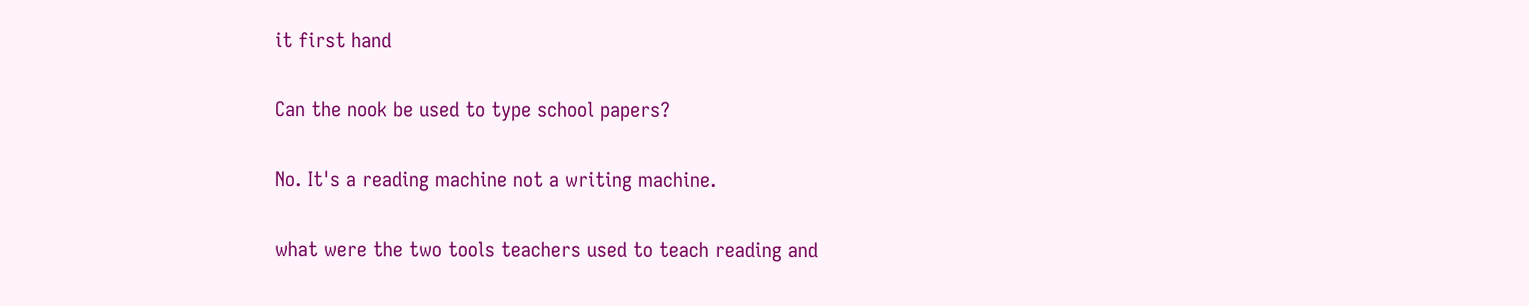it first hand

Can the nook be used to type school papers?

No. It's a reading machine not a writing machine.

what were the two tools teachers used to teach reading and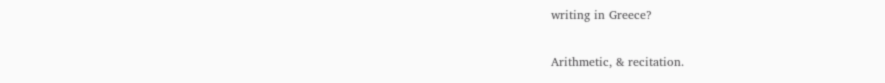writing in Greece?

Arithmetic, & recitation.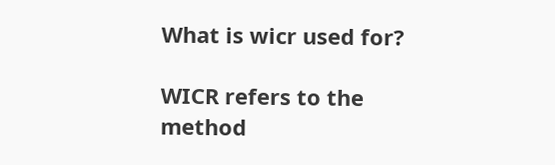What is wicr used for?

WICR refers to the method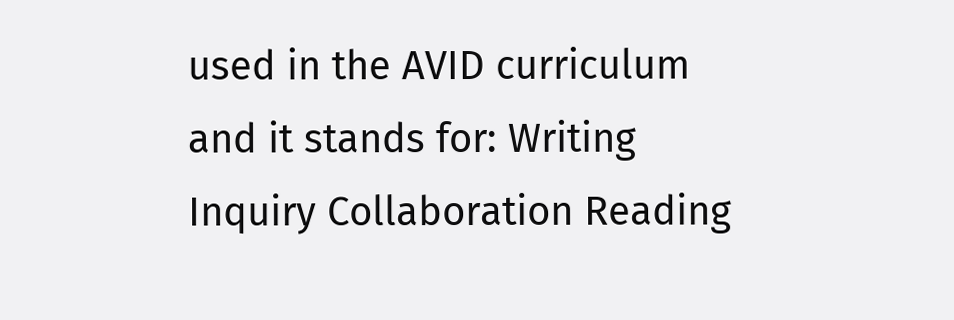used in the AVID curriculum and it stands for: Writing Inquiry Collaboration Reading